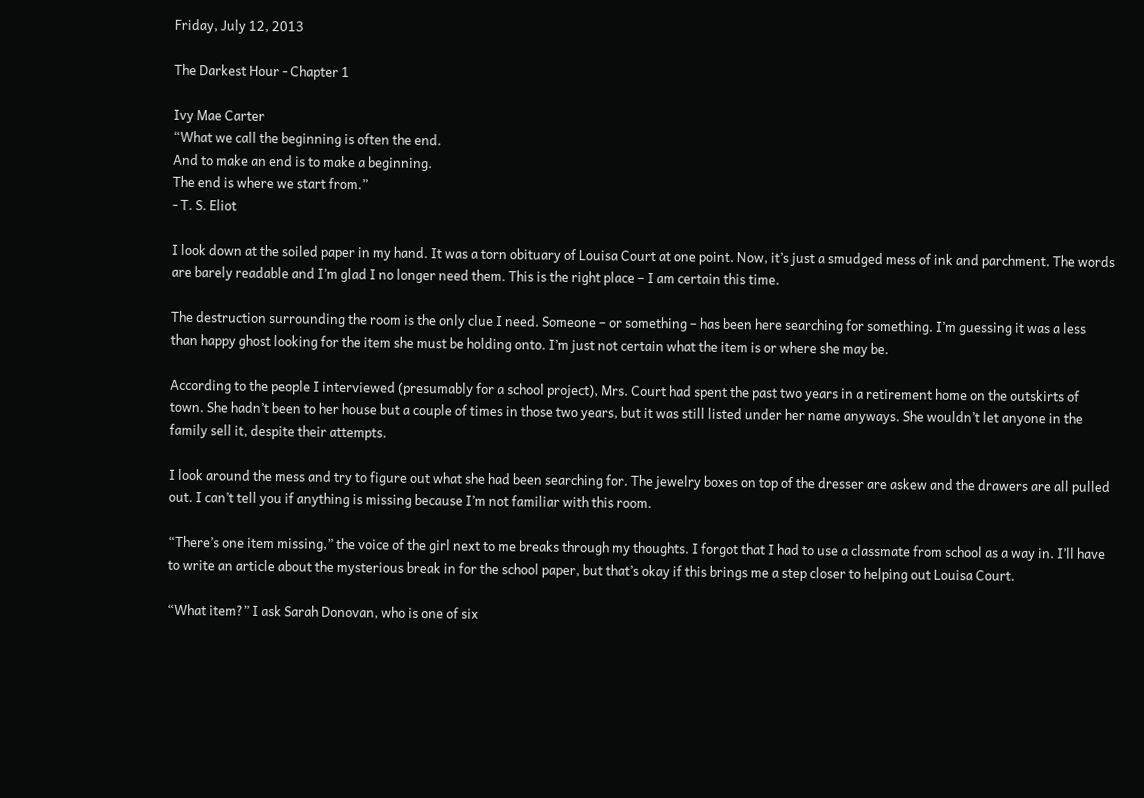Friday, July 12, 2013

The Darkest Hour - Chapter 1

Ivy Mae Carter
“What we call the beginning is often the end.
And to make an end is to make a beginning.
The end is where we start from.”
- T. S. Eliot

I look down at the soiled paper in my hand. It was a torn obituary of Louisa Court at one point. Now, it’s just a smudged mess of ink and parchment. The words are barely readable and I’m glad I no longer need them. This is the right place – I am certain this time.

The destruction surrounding the room is the only clue I need. Someone – or something – has been here searching for something. I’m guessing it was a less than happy ghost looking for the item she must be holding onto. I’m just not certain what the item is or where she may be.

According to the people I interviewed (presumably for a school project), Mrs. Court had spent the past two years in a retirement home on the outskirts of town. She hadn’t been to her house but a couple of times in those two years, but it was still listed under her name anyways. She wouldn’t let anyone in the family sell it, despite their attempts.

I look around the mess and try to figure out what she had been searching for. The jewelry boxes on top of the dresser are askew and the drawers are all pulled out. I can’t tell you if anything is missing because I’m not familiar with this room.

“There’s one item missing,” the voice of the girl next to me breaks through my thoughts. I forgot that I had to use a classmate from school as a way in. I’ll have to write an article about the mysterious break in for the school paper, but that’s okay if this brings me a step closer to helping out Louisa Court.

“What item?” I ask Sarah Donovan, who is one of six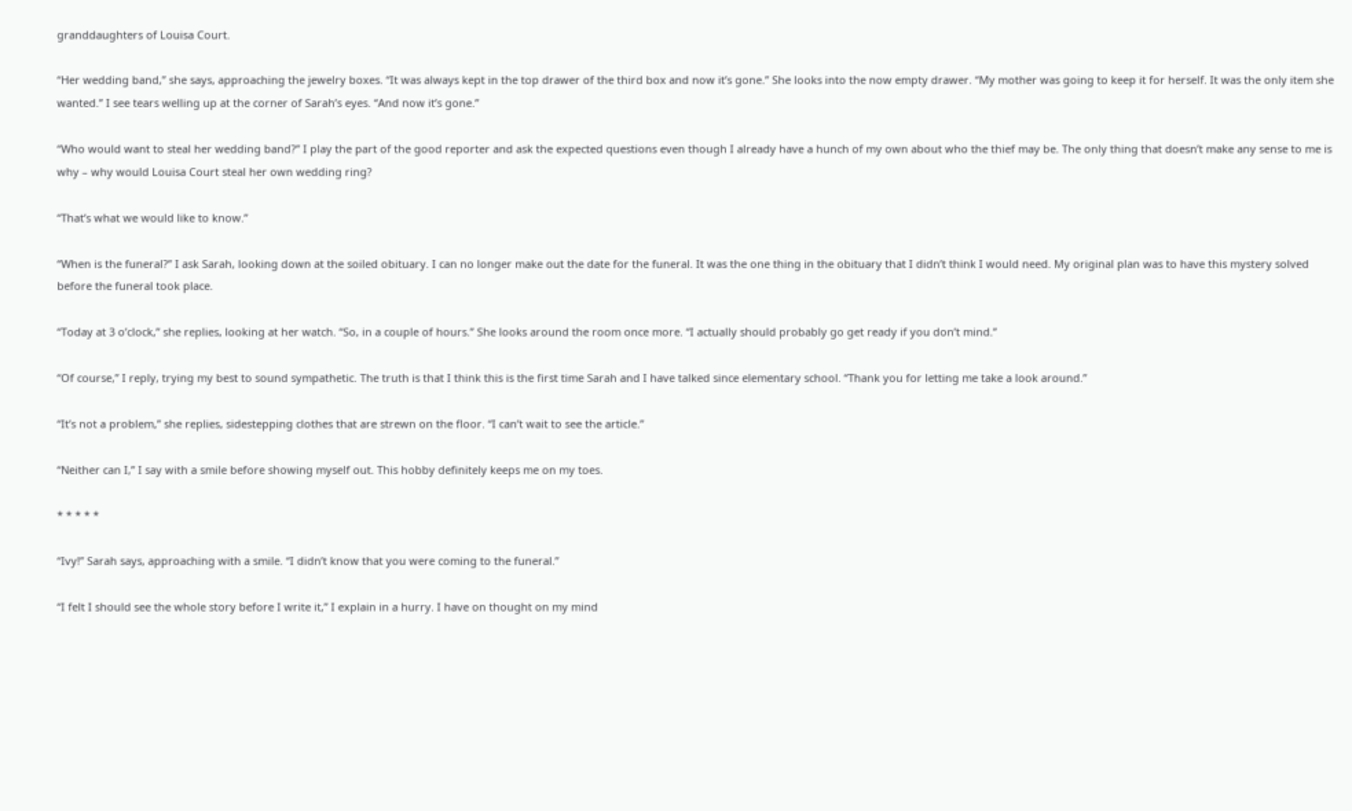granddaughters of Louisa Court.

“Her wedding band,” she says, approaching the jewelry boxes. “It was always kept in the top drawer of the third box and now it’s gone.” She looks into the now empty drawer. “My mother was going to keep it for herself. It was the only item she wanted.” I see tears welling up at the corner of Sarah’s eyes. “And now it’s gone.”

“Who would want to steal her wedding band?” I play the part of the good reporter and ask the expected questions even though I already have a hunch of my own about who the thief may be. The only thing that doesn’t make any sense to me is why – why would Louisa Court steal her own wedding ring?

“That’s what we would like to know.”

“When is the funeral?” I ask Sarah, looking down at the soiled obituary. I can no longer make out the date for the funeral. It was the one thing in the obituary that I didn’t think I would need. My original plan was to have this mystery solved before the funeral took place.

“Today at 3 o’clock,” she replies, looking at her watch. “So, in a couple of hours.” She looks around the room once more. “I actually should probably go get ready if you don’t mind.”

“Of course,” I reply, trying my best to sound sympathetic. The truth is that I think this is the first time Sarah and I have talked since elementary school. “Thank you for letting me take a look around.”

“It’s not a problem,” she replies, sidestepping clothes that are strewn on the floor. “I can’t wait to see the article.”

“Neither can I,” I say with a smile before showing myself out. This hobby definitely keeps me on my toes.

* * * * *

“Ivy!” Sarah says, approaching with a smile. “I didn’t know that you were coming to the funeral.”

“I felt I should see the whole story before I write it,” I explain in a hurry. I have on thought on my mind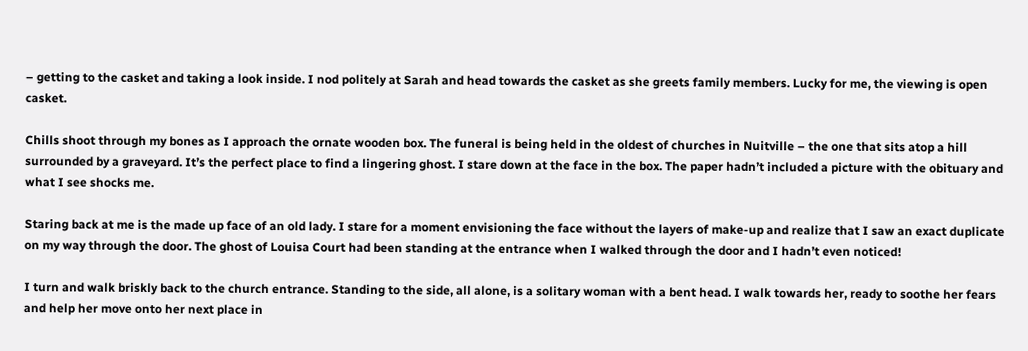– getting to the casket and taking a look inside. I nod politely at Sarah and head towards the casket as she greets family members. Lucky for me, the viewing is open casket.

Chills shoot through my bones as I approach the ornate wooden box. The funeral is being held in the oldest of churches in Nuitville – the one that sits atop a hill surrounded by a graveyard. It’s the perfect place to find a lingering ghost. I stare down at the face in the box. The paper hadn’t included a picture with the obituary and what I see shocks me.

Staring back at me is the made up face of an old lady. I stare for a moment envisioning the face without the layers of make-up and realize that I saw an exact duplicate on my way through the door. The ghost of Louisa Court had been standing at the entrance when I walked through the door and I hadn’t even noticed!

I turn and walk briskly back to the church entrance. Standing to the side, all alone, is a solitary woman with a bent head. I walk towards her, ready to soothe her fears and help her move onto her next place in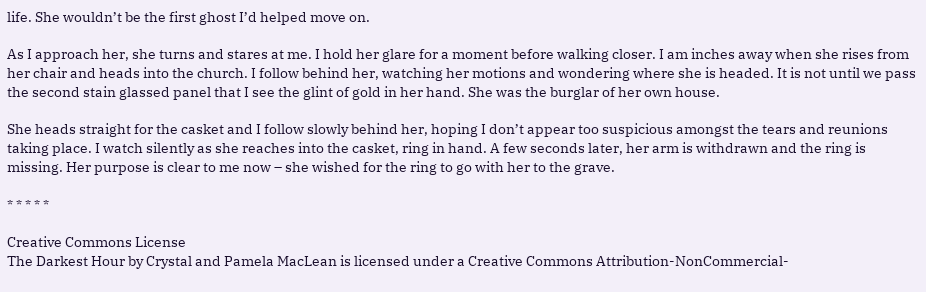life. She wouldn’t be the first ghost I’d helped move on.

As I approach her, she turns and stares at me. I hold her glare for a moment before walking closer. I am inches away when she rises from her chair and heads into the church. I follow behind her, watching her motions and wondering where she is headed. It is not until we pass the second stain glassed panel that I see the glint of gold in her hand. She was the burglar of her own house.

She heads straight for the casket and I follow slowly behind her, hoping I don’t appear too suspicious amongst the tears and reunions taking place. I watch silently as she reaches into the casket, ring in hand. A few seconds later, her arm is withdrawn and the ring is missing. Her purpose is clear to me now – she wished for the ring to go with her to the grave.

* * * * *

Creative Commons License
The Darkest Hour by Crystal and Pamela MacLean is licensed under a Creative Commons Attribution-NonCommercial-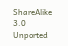ShareAlike 3.0 Unported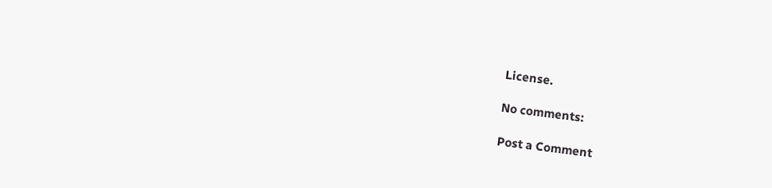License.

No comments:

Post a Comment